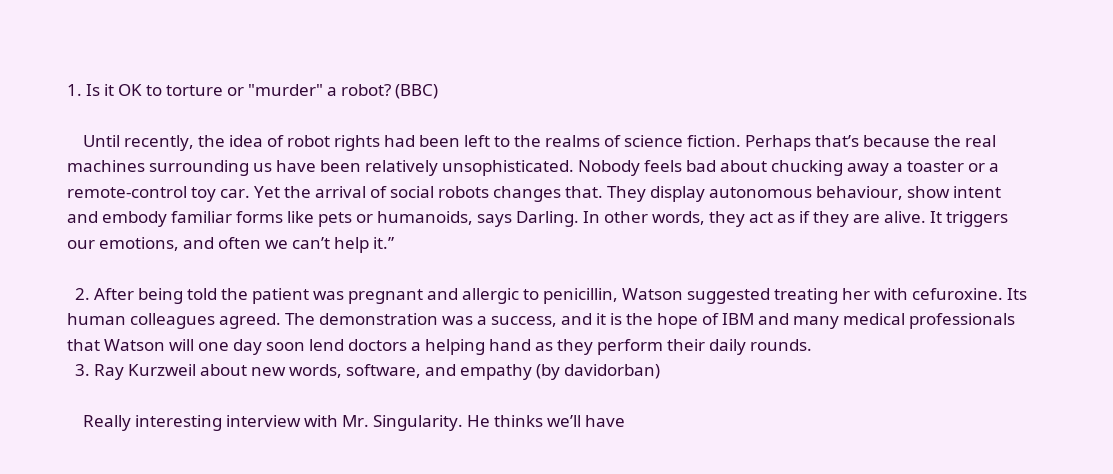1. Is it OK to torture or "murder" a robot? (BBC)

    Until recently, the idea of robot rights had been left to the realms of science fiction. Perhaps that’s because the real machines surrounding us have been relatively unsophisticated. Nobody feels bad about chucking away a toaster or a remote-control toy car. Yet the arrival of social robots changes that. They display autonomous behaviour, show intent and embody familiar forms like pets or humanoids, says Darling. In other words, they act as if they are alive. It triggers our emotions, and often we can’t help it.”

  2. After being told the patient was pregnant and allergic to penicillin, Watson suggested treating her with cefuroxine. Its human colleagues agreed. The demonstration was a success, and it is the hope of IBM and many medical professionals that Watson will one day soon lend doctors a helping hand as they perform their daily rounds.
  3. Ray Kurzweil about new words, software, and empathy (by davidorban)

    Really interesting interview with Mr. Singularity. He thinks we’ll have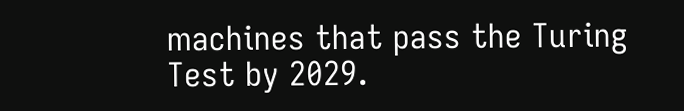machines that pass the Turing Test by 2029.